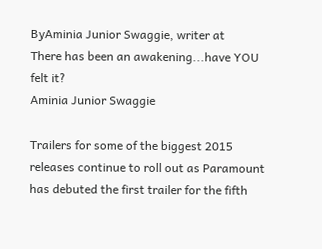ByAminia Junior Swaggie, writer at
There has been an awakening...have YOU felt it?
Aminia Junior Swaggie

Trailers for some of the biggest 2015 releases continue to roll out as Paramount has debuted the first trailer for the fifth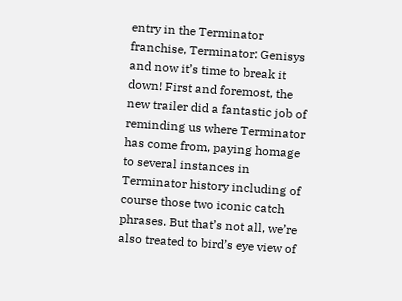entry in the Terminator franchise, Terminator: Genisys and now it’s time to break it down! First and foremost, the new trailer did a fantastic job of reminding us where Terminator has come from, paying homage to several instances in Terminator history including of course those two iconic catch phrases. But that’s not all, we’re also treated to bird’s eye view of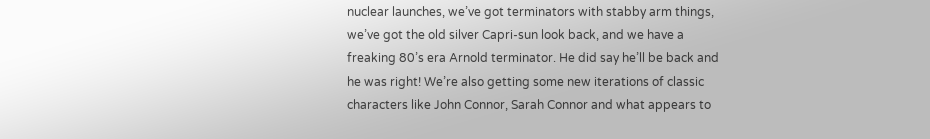nuclear launches, we’ve got terminators with stabby arm things, we’ve got the old silver Capri-sun look back, and we have a freaking 80’s era Arnold terminator. He did say he’ll be back and he was right! We’re also getting some new iterations of classic characters like John Connor, Sarah Connor and what appears to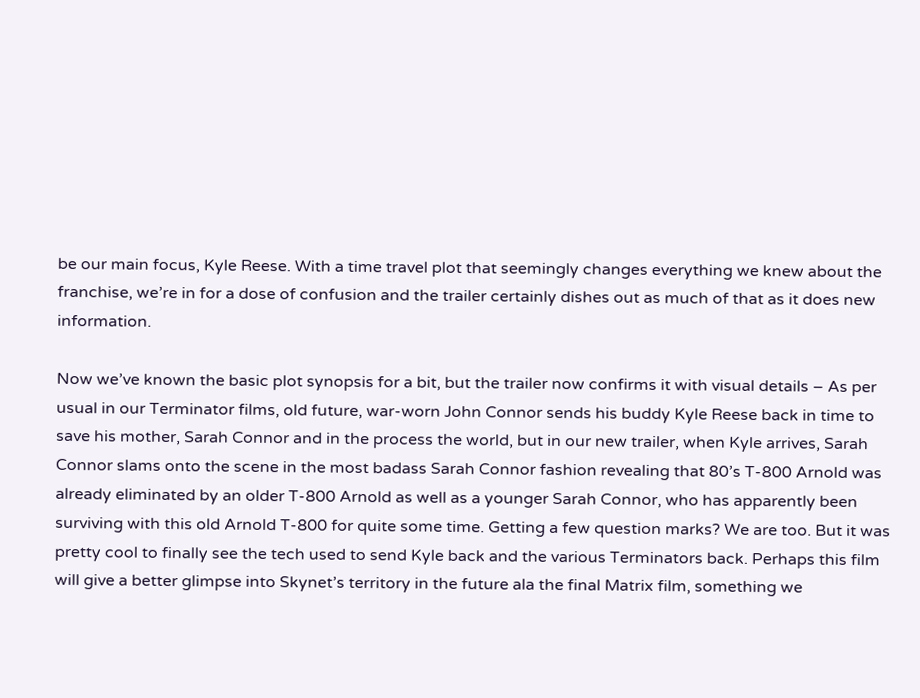be our main focus, Kyle Reese. With a time travel plot that seemingly changes everything we knew about the franchise, we’re in for a dose of confusion and the trailer certainly dishes out as much of that as it does new information.

Now we’ve known the basic plot synopsis for a bit, but the trailer now confirms it with visual details – As per usual in our Terminator films, old future, war-worn John Connor sends his buddy Kyle Reese back in time to save his mother, Sarah Connor and in the process the world, but in our new trailer, when Kyle arrives, Sarah Connor slams onto the scene in the most badass Sarah Connor fashion revealing that 80’s T-800 Arnold was already eliminated by an older T-800 Arnold as well as a younger Sarah Connor, who has apparently been surviving with this old Arnold T-800 for quite some time. Getting a few question marks? We are too. But it was pretty cool to finally see the tech used to send Kyle back and the various Terminators back. Perhaps this film will give a better glimpse into Skynet’s territory in the future ala the final Matrix film, something we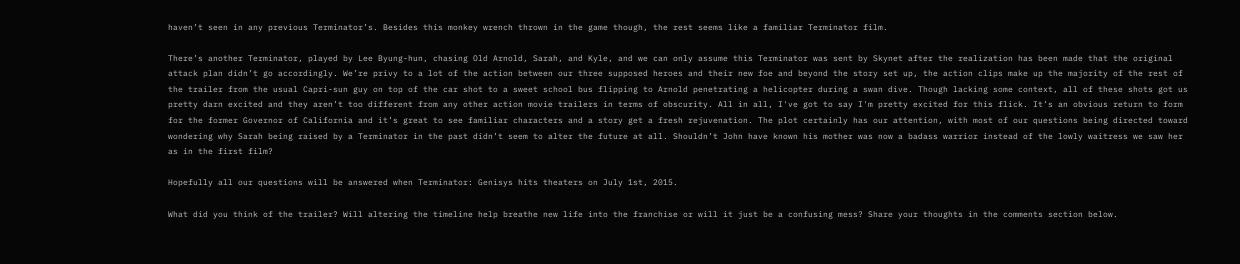haven’t seen in any previous Terminator’s. Besides this monkey wrench thrown in the game though, the rest seems like a familiar Terminator film.

There’s another Terminator, played by Lee Byung-hun, chasing Old Arnold, Sarah, and Kyle, and we can only assume this Terminator was sent by Skynet after the realization has been made that the original attack plan didn’t go accordingly. We’re privy to a lot of the action between our three supposed heroes and their new foe and beyond the story set up, the action clips make up the majority of the rest of the trailer from the usual Capri-sun guy on top of the car shot to a sweet school bus flipping to Arnold penetrating a helicopter during a swan dive. Though lacking some context, all of these shots got us pretty darn excited and they aren’t too different from any other action movie trailers in terms of obscurity. All in all, I've got to say I'm pretty excited for this flick. It’s an obvious return to form for the former Governor of California and it’s great to see familiar characters and a story get a fresh rejuvenation. The plot certainly has our attention, with most of our questions being directed toward wondering why Sarah being raised by a Terminator in the past didn’t seem to alter the future at all. Shouldn’t John have known his mother was now a badass warrior instead of the lowly waitress we saw her as in the first film?

Hopefully all our questions will be answered when Terminator: Genisys hits theaters on July 1st, 2015.

What did you think of the trailer? Will altering the timeline help breathe new life into the franchise or will it just be a confusing mess? Share your thoughts in the comments section below.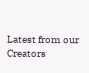Latest from our Creators